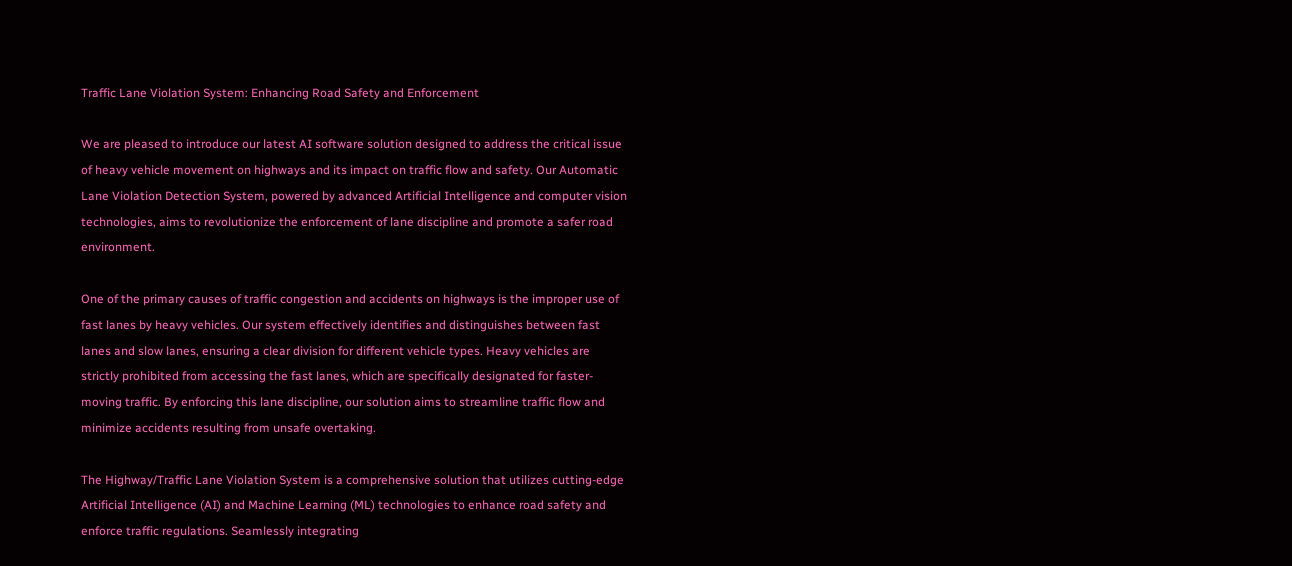Traffic Lane Violation System: Enhancing Road Safety and Enforcement

We are pleased to introduce our latest AI software solution designed to address the critical issue of heavy vehicle movement on highways and its impact on traffic flow and safety. Our Automatic Lane Violation Detection System, powered by advanced Artificial Intelligence and computer vision technologies, aims to revolutionize the enforcement of lane discipline and promote a safer road environment.

One of the primary causes of traffic congestion and accidents on highways is the improper use of fast lanes by heavy vehicles. Our system effectively identifies and distinguishes between fast lanes and slow lanes, ensuring a clear division for different vehicle types. Heavy vehicles are strictly prohibited from accessing the fast lanes, which are specifically designated for faster-moving traffic. By enforcing this lane discipline, our solution aims to streamline traffic flow and minimize accidents resulting from unsafe overtaking.

The Highway/Traffic Lane Violation System is a comprehensive solution that utilizes cutting-edge Artificial Intelligence (AI) and Machine Learning (ML) technologies to enhance road safety and enforce traffic regulations. Seamlessly integrating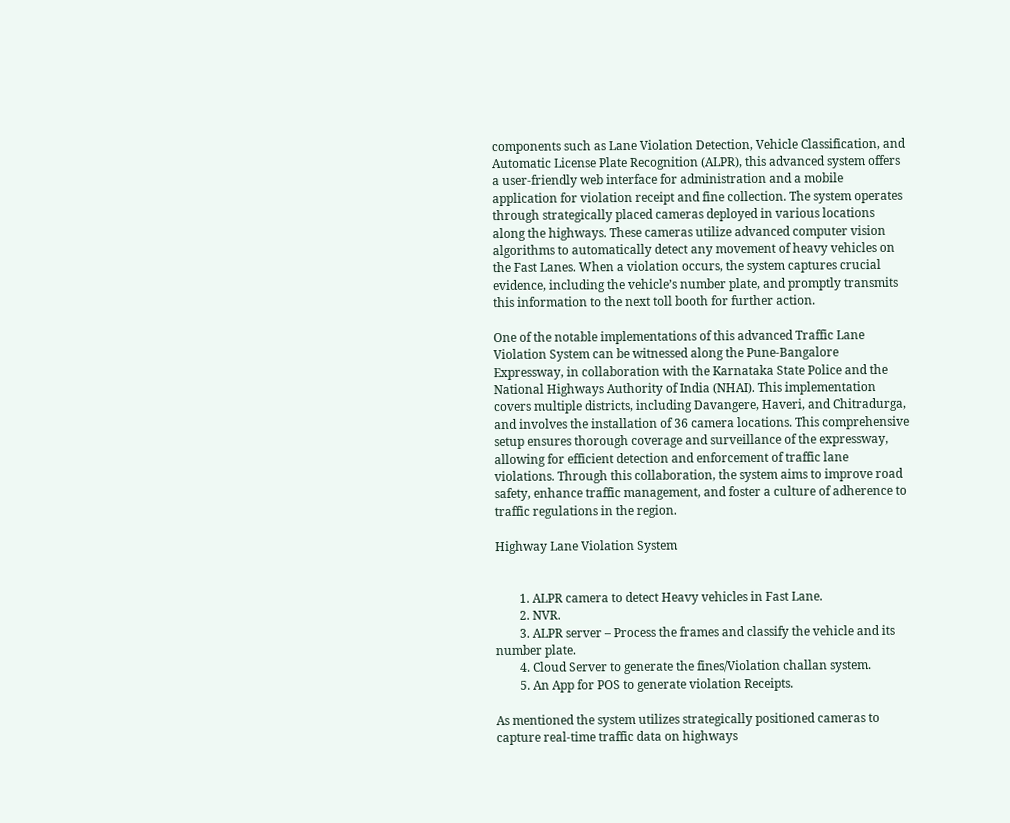components such as Lane Violation Detection, Vehicle Classification, and Automatic License Plate Recognition (ALPR), this advanced system offers a user-friendly web interface for administration and a mobile application for violation receipt and fine collection. The system operates through strategically placed cameras deployed in various locations along the highways. These cameras utilize advanced computer vision algorithms to automatically detect any movement of heavy vehicles on the Fast Lanes. When a violation occurs, the system captures crucial evidence, including the vehicle’s number plate, and promptly transmits this information to the next toll booth for further action.

One of the notable implementations of this advanced Traffic Lane Violation System can be witnessed along the Pune-Bangalore Expressway, in collaboration with the Karnataka State Police and the National Highways Authority of India (NHAI). This implementation covers multiple districts, including Davangere, Haveri, and Chitradurga, and involves the installation of 36 camera locations. This comprehensive setup ensures thorough coverage and surveillance of the expressway, allowing for efficient detection and enforcement of traffic lane violations. Through this collaboration, the system aims to improve road safety, enhance traffic management, and foster a culture of adherence to traffic regulations in the region.

Highway Lane Violation System


        1. ALPR camera to detect Heavy vehicles in Fast Lane.
        2. NVR.
        3. ALPR server – Process the frames and classify the vehicle and its number plate.
        4. Cloud Server to generate the fines/Violation challan system.
        5. An App for POS to generate violation Receipts.

As mentioned the system utilizes strategically positioned cameras to capture real-time traffic data on highways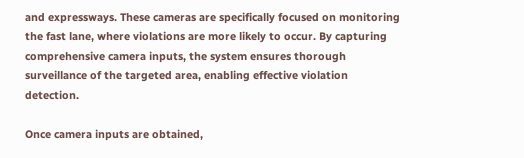and expressways. These cameras are specifically focused on monitoring the fast lane, where violations are more likely to occur. By capturing comprehensive camera inputs, the system ensures thorough surveillance of the targeted area, enabling effective violation detection.

Once camera inputs are obtained,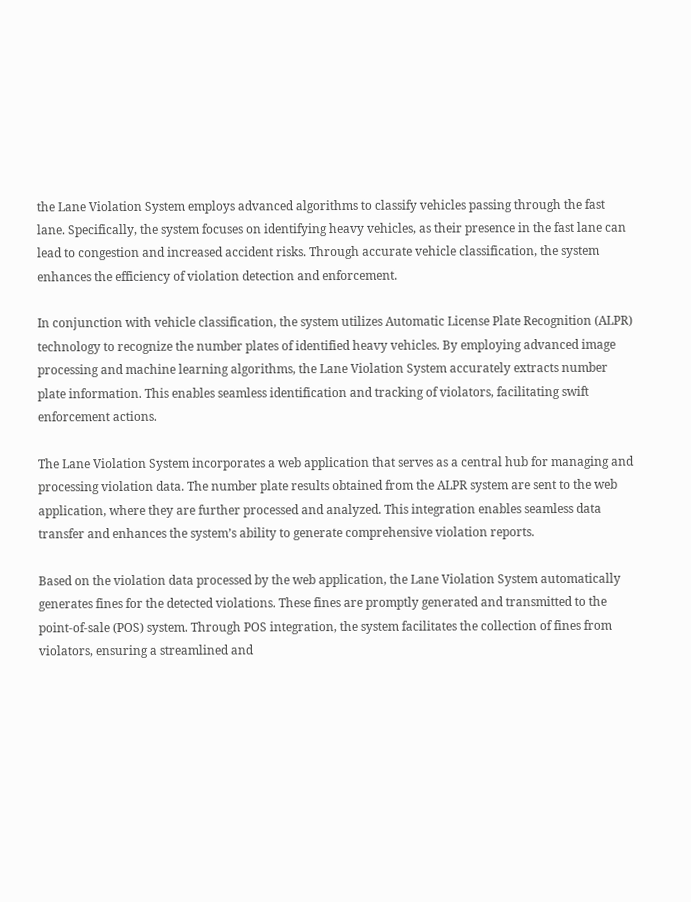the Lane Violation System employs advanced algorithms to classify vehicles passing through the fast lane. Specifically, the system focuses on identifying heavy vehicles, as their presence in the fast lane can lead to congestion and increased accident risks. Through accurate vehicle classification, the system enhances the efficiency of violation detection and enforcement.

In conjunction with vehicle classification, the system utilizes Automatic License Plate Recognition (ALPR) technology to recognize the number plates of identified heavy vehicles. By employing advanced image processing and machine learning algorithms, the Lane Violation System accurately extracts number plate information. This enables seamless identification and tracking of violators, facilitating swift enforcement actions.

The Lane Violation System incorporates a web application that serves as a central hub for managing and processing violation data. The number plate results obtained from the ALPR system are sent to the web application, where they are further processed and analyzed. This integration enables seamless data transfer and enhances the system’s ability to generate comprehensive violation reports.

Based on the violation data processed by the web application, the Lane Violation System automatically generates fines for the detected violations. These fines are promptly generated and transmitted to the point-of-sale (POS) system. Through POS integration, the system facilitates the collection of fines from violators, ensuring a streamlined and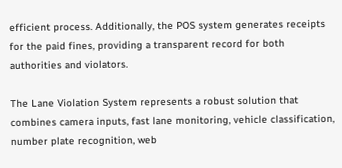efficient process. Additionally, the POS system generates receipts for the paid fines, providing a transparent record for both authorities and violators.

The Lane Violation System represents a robust solution that combines camera inputs, fast lane monitoring, vehicle classification, number plate recognition, web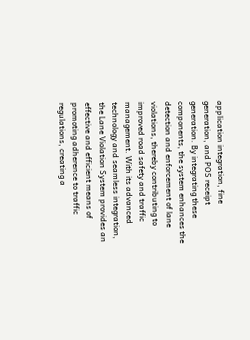application integration, fine generation, and POS receipt generation. By integrating these components, the system enhances the detection and enforcement of lane violations, thereby contributing to improved road safety and traffic management. With its advanced technology and seamless integration, the Lane Violation System provides an effective and efficient means of promoting adherence to traffic regulations, creating a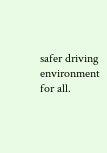safer driving environment for all.